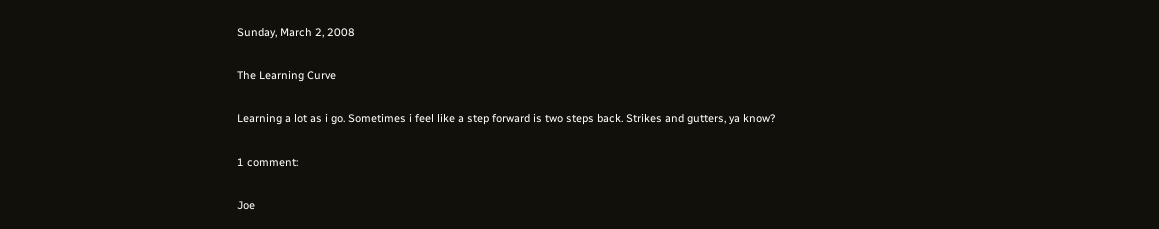Sunday, March 2, 2008

The Learning Curve

Learning a lot as i go. Sometimes i feel like a step forward is two steps back. Strikes and gutters, ya know?

1 comment:

Joe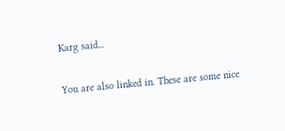Karg said...

You are also linked in. These are some nice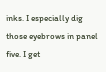inks. I especially dig those eyebrows in panel five. I get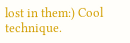lost in them:) Cool technique.